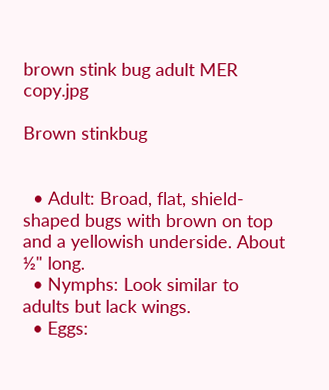brown stink bug adult MER copy.jpg

Brown stinkbug


  • Adult: Broad, flat, shield-shaped bugs with brown on top and a yellowish underside. About ½" long.
  • Nymphs: Look similar to adults but lack wings.
  • Eggs: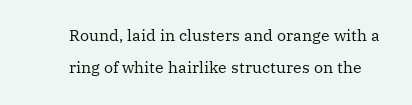Round, laid in clusters and orange with a ring of white hairlike structures on the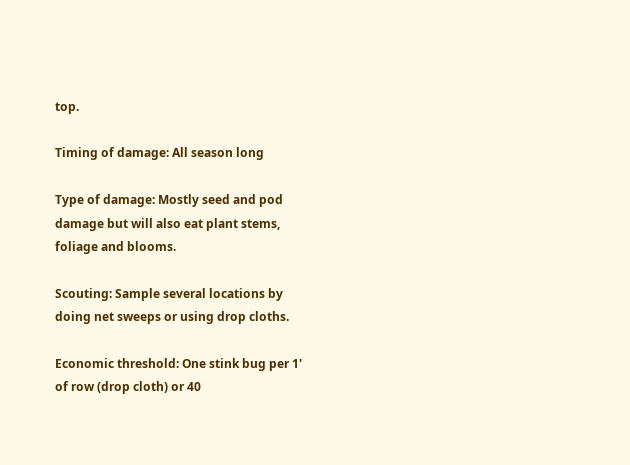top.

Timing of damage: All season long

Type of damage: Mostly seed and pod damage but will also eat plant stems, foliage and blooms.

Scouting: Sample several locations by doing net sweeps or using drop cloths.

Economic threshold: One stink bug per 1' of row (drop cloth) or 40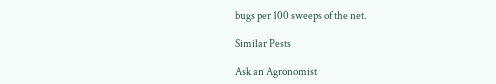bugs per 100 sweeps of the net.

Similar Pests

Ask an Agronomist